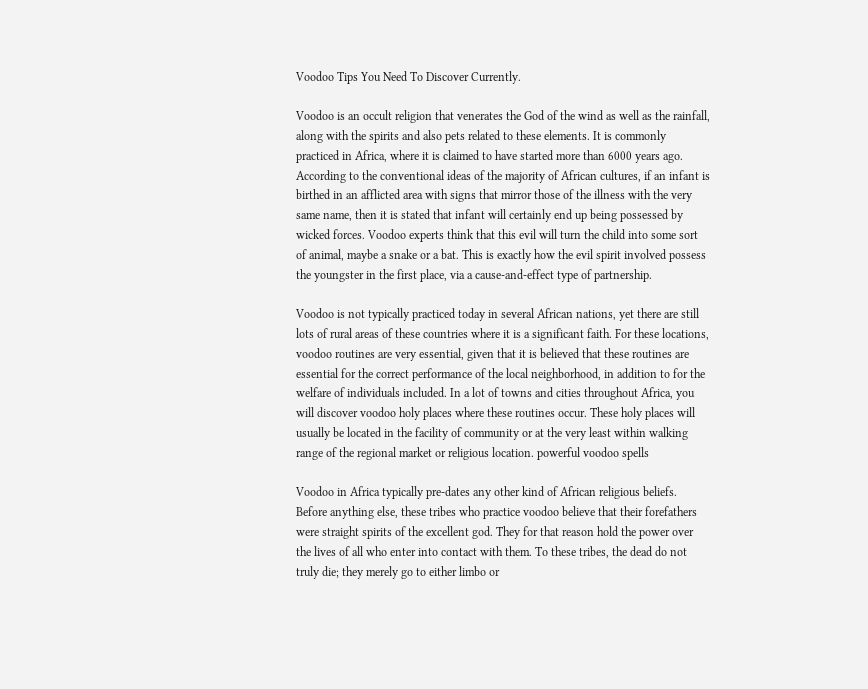Voodoo Tips You Need To Discover Currently.

Voodoo is an occult religion that venerates the God of the wind as well as the rainfall, along with the spirits and also pets related to these elements. It is commonly practiced in Africa, where it is claimed to have started more than 6000 years ago. According to the conventional ideas of the majority of African cultures, if an infant is birthed in an afflicted area with signs that mirror those of the illness with the very same name, then it is stated that infant will certainly end up being possessed by wicked forces. Voodoo experts think that this evil will turn the child into some sort of animal, maybe a snake or a bat. This is exactly how the evil spirit involved possess the youngster in the first place, via a cause-and-effect type of partnership.

Voodoo is not typically practiced today in several African nations, yet there are still lots of rural areas of these countries where it is a significant faith. For these locations, voodoo routines are very essential, given that it is believed that these routines are essential for the correct performance of the local neighborhood, in addition to for the welfare of individuals included. In a lot of towns and cities throughout Africa, you will discover voodoo holy places where these routines occur. These holy places will usually be located in the facility of community or at the very least within walking range of the regional market or religious location. powerful voodoo spells

Voodoo in Africa typically pre-dates any other kind of African religious beliefs. Before anything else, these tribes who practice voodoo believe that their forefathers were straight spirits of the excellent god. They for that reason hold the power over the lives of all who enter into contact with them. To these tribes, the dead do not truly die; they merely go to either limbo or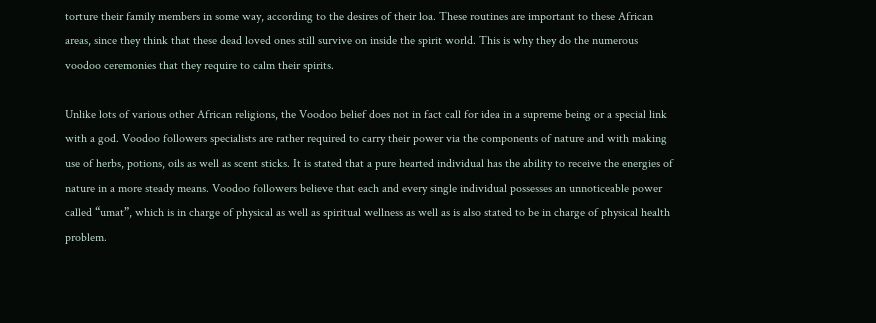torture their family members in some way, according to the desires of their loa. These routines are important to these African areas, since they think that these dead loved ones still survive on inside the spirit world. This is why they do the numerous voodoo ceremonies that they require to calm their spirits.

Unlike lots of various other African religions, the Voodoo belief does not in fact call for idea in a supreme being or a special link with a god. Voodoo followers specialists are rather required to carry their power via the components of nature and with making use of herbs, potions, oils as well as scent sticks. It is stated that a pure hearted individual has the ability to receive the energies of nature in a more steady means. Voodoo followers believe that each and every single individual possesses an unnoticeable power called “umat”, which is in charge of physical as well as spiritual wellness as well as is also stated to be in charge of physical health problem.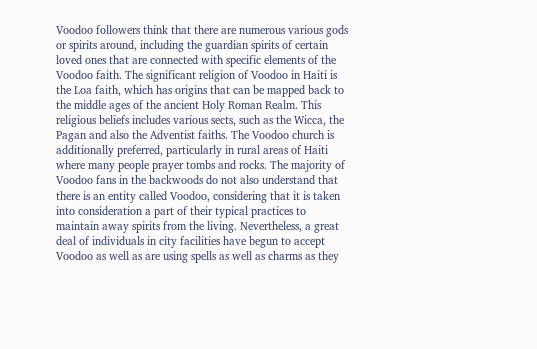Voodoo followers think that there are numerous various gods or spirits around, including the guardian spirits of certain loved ones that are connected with specific elements of the Voodoo faith. The significant religion of Voodoo in Haiti is the Loa faith, which has origins that can be mapped back to the middle ages of the ancient Holy Roman Realm. This religious beliefs includes various sects, such as the Wicca, the Pagan and also the Adventist faiths. The Voodoo church is additionally preferred, particularly in rural areas of Haiti where many people prayer tombs and rocks. The majority of Voodoo fans in the backwoods do not also understand that there is an entity called Voodoo, considering that it is taken into consideration a part of their typical practices to maintain away spirits from the living. Nevertheless, a great deal of individuals in city facilities have begun to accept Voodoo as well as are using spells as well as charms as they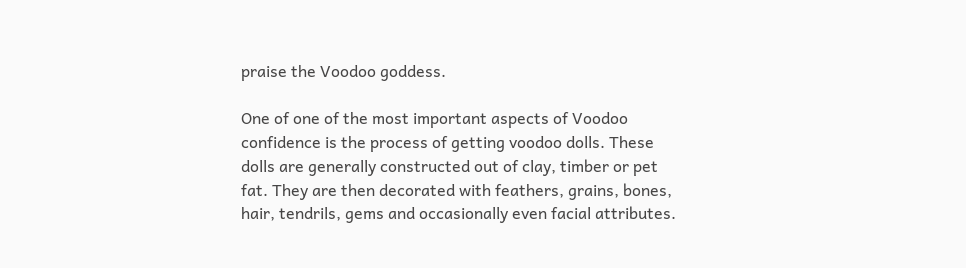praise the Voodoo goddess.

One of one of the most important aspects of Voodoo confidence is the process of getting voodoo dolls. These dolls are generally constructed out of clay, timber or pet fat. They are then decorated with feathers, grains, bones, hair, tendrils, gems and occasionally even facial attributes.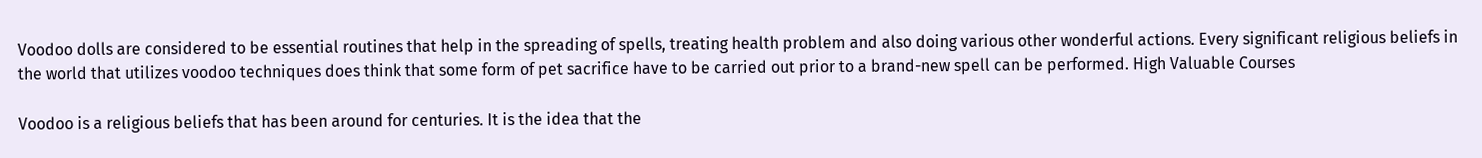Voodoo dolls are considered to be essential routines that help in the spreading of spells, treating health problem and also doing various other wonderful actions. Every significant religious beliefs in the world that utilizes voodoo techniques does think that some form of pet sacrifice have to be carried out prior to a brand-new spell can be performed. High Valuable Courses

Voodoo is a religious beliefs that has been around for centuries. It is the idea that the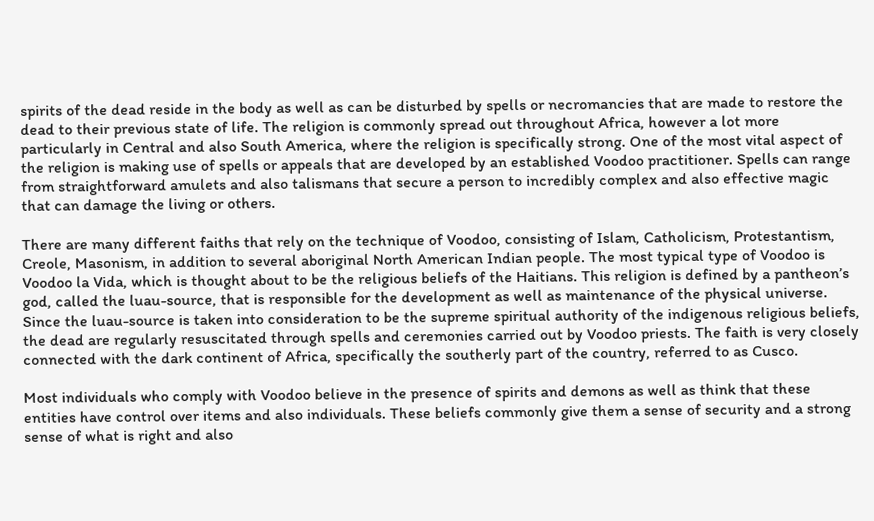spirits of the dead reside in the body as well as can be disturbed by spells or necromancies that are made to restore the dead to their previous state of life. The religion is commonly spread out throughout Africa, however a lot more particularly in Central and also South America, where the religion is specifically strong. One of the most vital aspect of the religion is making use of spells or appeals that are developed by an established Voodoo practitioner. Spells can range from straightforward amulets and also talismans that secure a person to incredibly complex and also effective magic that can damage the living or others.

There are many different faiths that rely on the technique of Voodoo, consisting of Islam, Catholicism, Protestantism, Creole, Masonism, in addition to several aboriginal North American Indian people. The most typical type of Voodoo is Voodoo la Vida, which is thought about to be the religious beliefs of the Haitians. This religion is defined by a pantheon’s god, called the luau-source, that is responsible for the development as well as maintenance of the physical universe. Since the luau-source is taken into consideration to be the supreme spiritual authority of the indigenous religious beliefs, the dead are regularly resuscitated through spells and ceremonies carried out by Voodoo priests. The faith is very closely connected with the dark continent of Africa, specifically the southerly part of the country, referred to as Cusco.

Most individuals who comply with Voodoo believe in the presence of spirits and demons as well as think that these entities have control over items and also individuals. These beliefs commonly give them a sense of security and a strong sense of what is right and also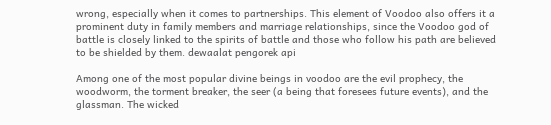wrong, especially when it comes to partnerships. This element of Voodoo also offers it a prominent duty in family members and marriage relationships, since the Voodoo god of battle is closely linked to the spirits of battle and those who follow his path are believed to be shielded by them. dewaalat pengorek api

Among one of the most popular divine beings in voodoo are the evil prophecy, the woodworm, the torment breaker, the seer (a being that foresees future events), and the glassman. The wicked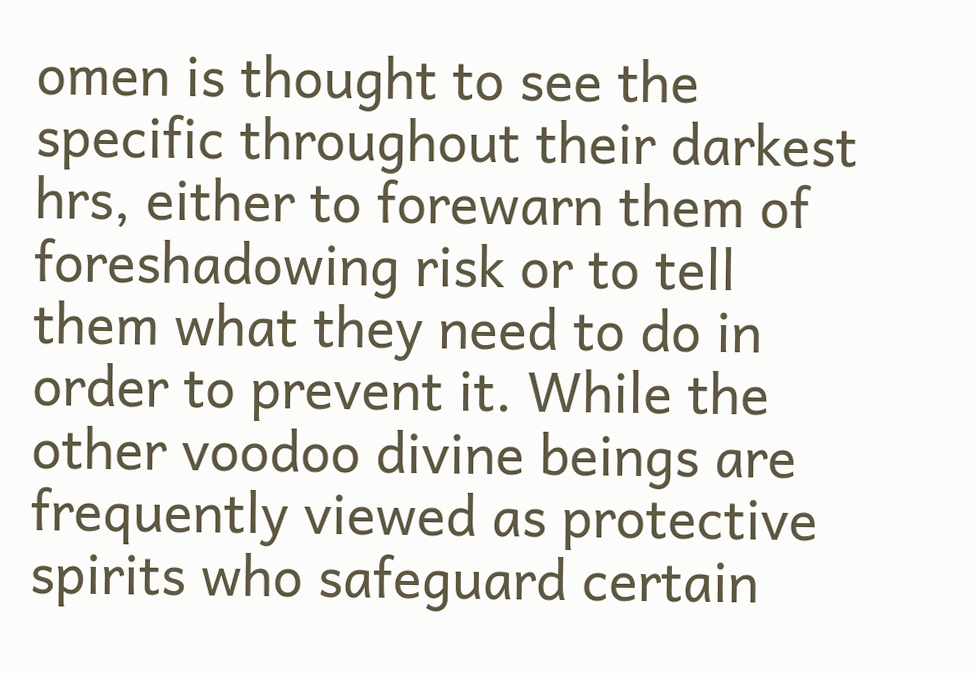omen is thought to see the specific throughout their darkest hrs, either to forewarn them of foreshadowing risk or to tell them what they need to do in order to prevent it. While the other voodoo divine beings are frequently viewed as protective spirits who safeguard certain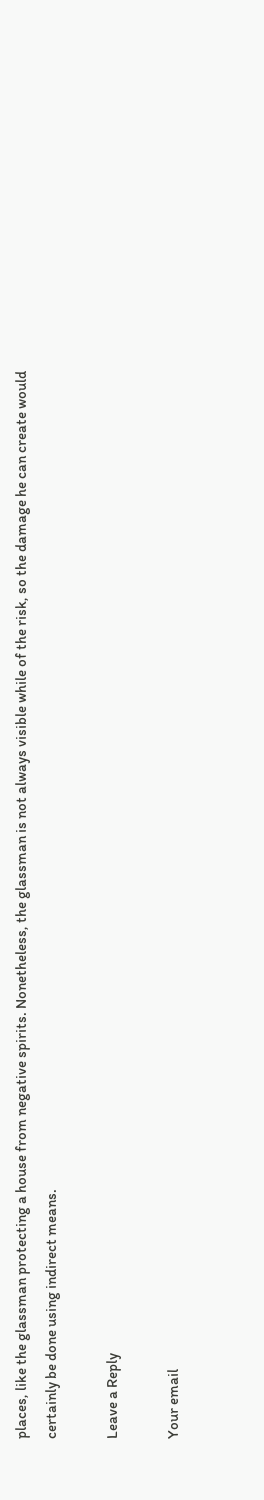places, like the glassman protecting a house from negative spirits. Nonetheless, the glassman is not always visible while of the risk, so the damage he can create would certainly be done using indirect means.

Leave a Reply

Your email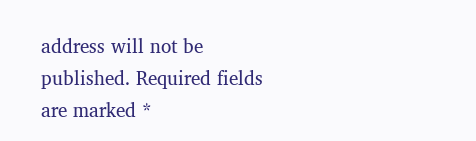address will not be published. Required fields are marked *